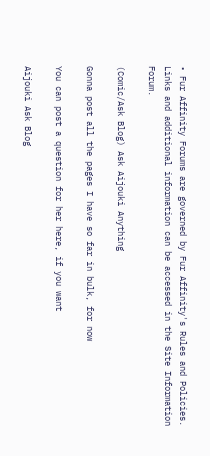• Fur Affinity Forums are governed by Fur Affinity's Rules and Policies. Links and additional information can be accessed in the Site Information Forum.

(Comic/Ask Blog) Ask Aijouki Anything

Gonna post all the pages I have so far in bulk, for now

You can post a question for her here, if you want

Aijouki Ask Blog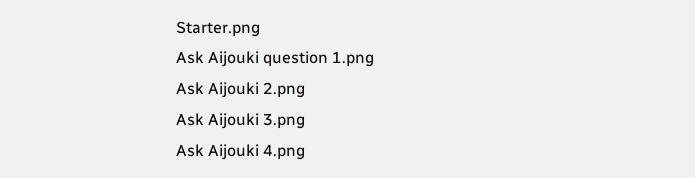Starter.png
Ask Aijouki question 1.png
Ask Aijouki 2.png
Ask Aijouki 3.png
Ask Aijouki 4.png